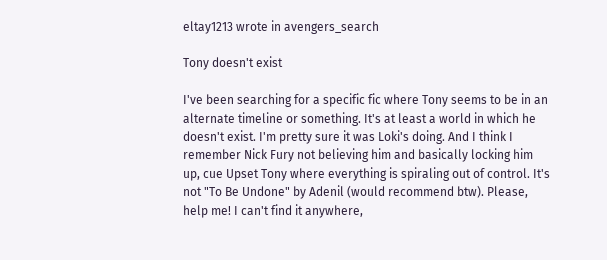eltay1213 wrote in avengers_search

Tony doesn't exist

I've been searching for a specific fic where Tony seems to be in an alternate timeline or something. It's at least a world in which he doesn't exist. I'm pretty sure it was Loki's doing. And I think I remember Nick Fury not believing him and basically locking him up, cue Upset Tony where everything is spiraling out of control. It's not "To Be Undone" by Adenil (would recommend btw). Please, help me! I can't find it anywhere,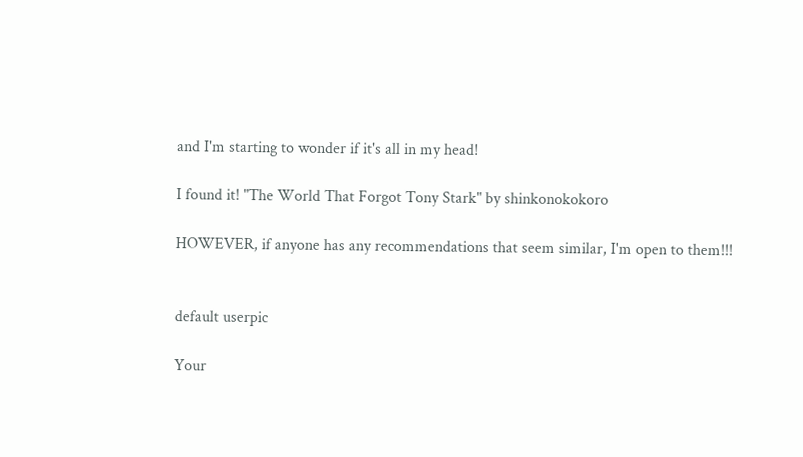and I'm starting to wonder if it's all in my head!

I found it! "The World That Forgot Tony Stark" by shinkonokokoro

HOWEVER, if anyone has any recommendations that seem similar, I'm open to them!!!


default userpic

Your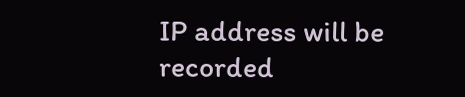IP address will be recorded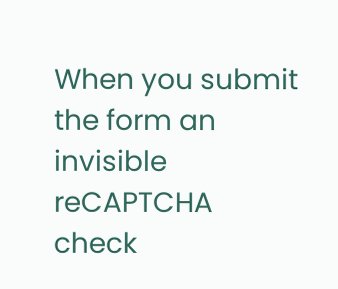When you submit the form an invisible reCAPTCHA check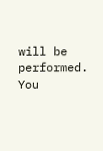will be performed.
You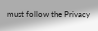must follow the Privacy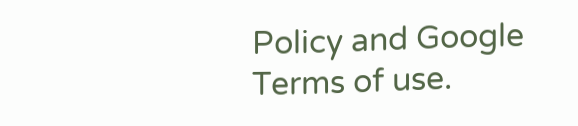Policy and Google Terms of use.